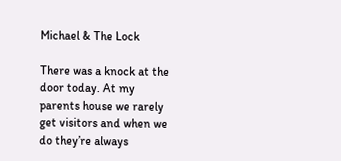Michael & The Lock

There was a knock at the door today. At my parents house we rarely get visitors and when we do they’re always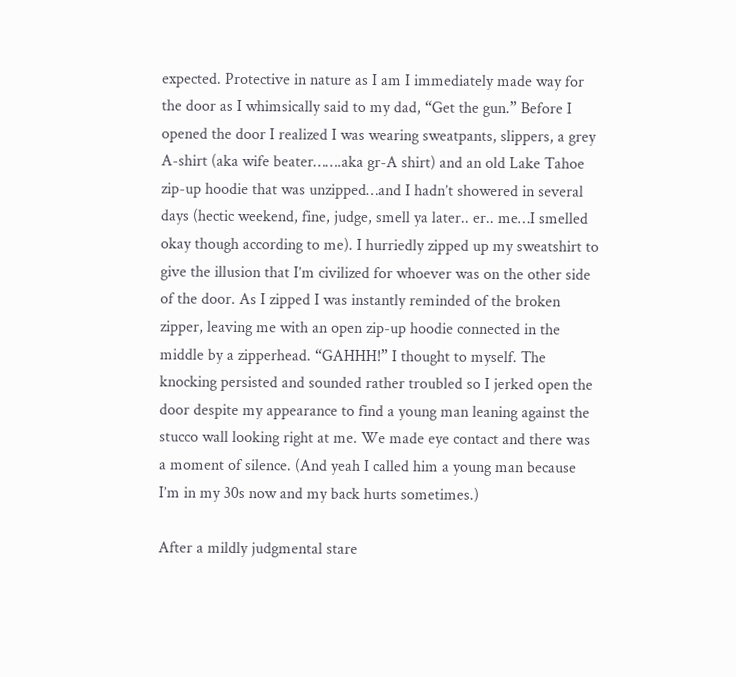expected. Protective in nature as I am I immediately made way for the door as I whimsically said to my dad, “Get the gun.” Before I opened the door I realized I was wearing sweatpants, slippers, a grey A-shirt (aka wife beater…….aka gr-A shirt) and an old Lake Tahoe zip-up hoodie that was unzipped…and I hadn’t showered in several days (hectic weekend, fine, judge, smell ya later.. er.. me…I smelled okay though according to me). I hurriedly zipped up my sweatshirt to give the illusion that I’m civilized for whoever was on the other side of the door. As I zipped I was instantly reminded of the broken zipper, leaving me with an open zip-up hoodie connected in the middle by a zipperhead. “GAHHH!” I thought to myself. The knocking persisted and sounded rather troubled so I jerked open the door despite my appearance to find a young man leaning against the stucco wall looking right at me. We made eye contact and there was a moment of silence. (And yeah I called him a young man because I’m in my 30s now and my back hurts sometimes.)

After a mildly judgmental stare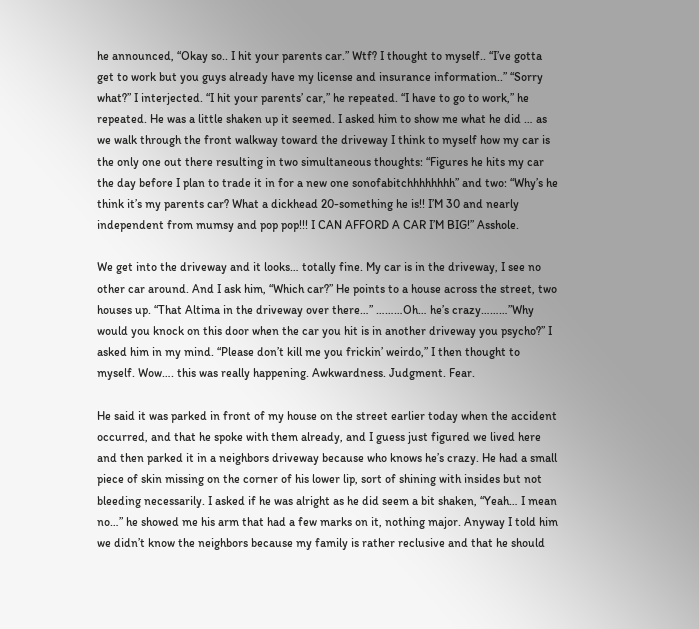he announced, “Okay so.. I hit your parents car.” Wtf? I thought to myself.. “I’ve gotta get to work but you guys already have my license and insurance information..” “Sorry what?” I interjected. “I hit your parents’ car,” he repeated. “I have to go to work,” he repeated. He was a little shaken up it seemed. I asked him to show me what he did … as we walk through the front walkway toward the driveway I think to myself how my car is the only one out there resulting in two simultaneous thoughts: “Figures he hits my car the day before I plan to trade it in for a new one sonofabitchhhhhhhh” and two: “Why’s he think it’s my parents car? What a dickhead 20-something he is!! I’M 30 and nearly independent from mumsy and pop pop!!! I CAN AFFORD A CAR I’M BIG!” Asshole.

We get into the driveway and it looks… totally fine. My car is in the driveway, I see no other car around. And I ask him, “Which car?” He points to a house across the street, two houses up. “That Altima in the driveway over there…” ………Oh… he’s crazy………”Why would you knock on this door when the car you hit is in another driveway you psycho?” I asked him in my mind. “Please don’t kill me you frickin’ weirdo,” I then thought to myself. Wow…. this was really happening. Awkwardness. Judgment. Fear.

He said it was parked in front of my house on the street earlier today when the accident occurred, and that he spoke with them already, and I guess just figured we lived here and then parked it in a neighbors driveway because who knows he’s crazy. He had a small piece of skin missing on the corner of his lower lip, sort of shining with insides but not bleeding necessarily. I asked if he was alright as he did seem a bit shaken, “Yeah… I mean no…” he showed me his arm that had a few marks on it, nothing major. Anyway I told him we didn’t know the neighbors because my family is rather reclusive and that he should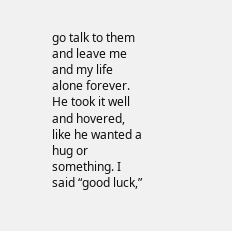go talk to them and leave me and my life alone forever. He took it well and hovered, like he wanted a hug or something. I said “good luck,”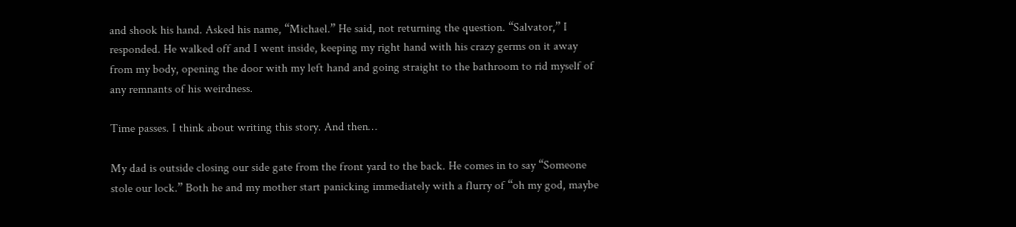and shook his hand. Asked his name, “Michael.” He said, not returning the question. “Salvator,” I responded. He walked off and I went inside, keeping my right hand with his crazy germs on it away from my body, opening the door with my left hand and going straight to the bathroom to rid myself of any remnants of his weirdness.

Time passes. I think about writing this story. And then…

My dad is outside closing our side gate from the front yard to the back. He comes in to say “Someone stole our lock.” Both he and my mother start panicking immediately with a flurry of “oh my god, maybe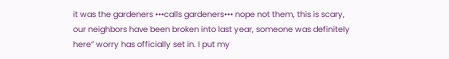it was the gardeners •••calls gardeners••• nope not them, this is scary, our neighbors have been broken into last year, someone was definitely here” worry has officially set in. I put my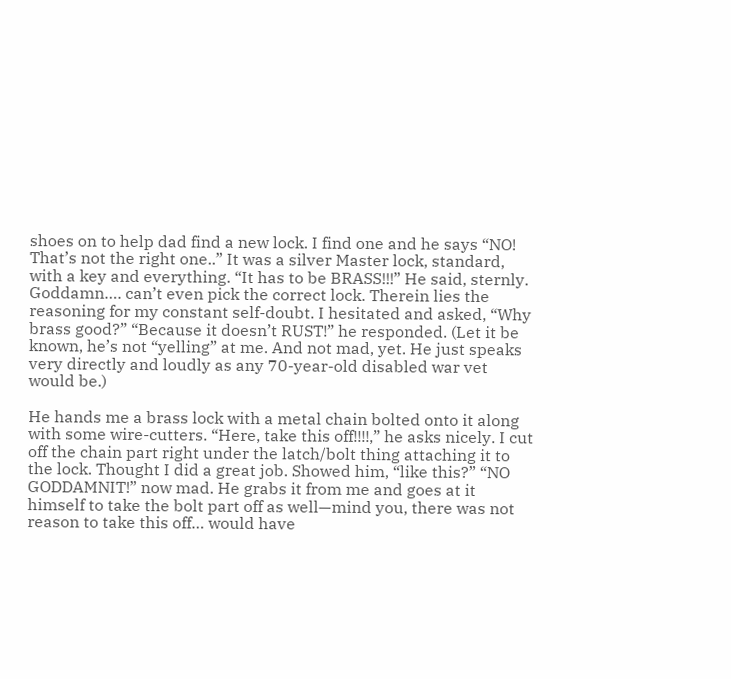shoes on to help dad find a new lock. I find one and he says “NO! That’s not the right one..” It was a silver Master lock, standard, with a key and everything. “It has to be BRASS!!!” He said, sternly. Goddamn…. can’t even pick the correct lock. Therein lies the reasoning for my constant self-doubt. I hesitated and asked, “Why brass good?” “Because it doesn’t RUST!” he responded. (Let it be known, he’s not “yelling” at me. And not mad, yet. He just speaks very directly and loudly as any 70-year-old disabled war vet would be.)

He hands me a brass lock with a metal chain bolted onto it along with some wire-cutters. “Here, take this off!!!!,” he asks nicely. I cut off the chain part right under the latch/bolt thing attaching it to the lock. Thought I did a great job. Showed him, “like this?” “NO GODDAMNIT!” now mad. He grabs it from me and goes at it himself to take the bolt part off as well—mind you, there was not reason to take this off… would have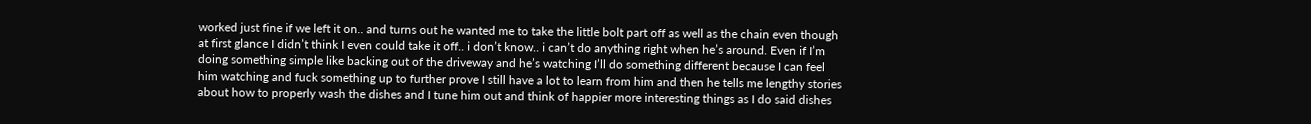worked just fine if we left it on.. and turns out he wanted me to take the little bolt part off as well as the chain even though at first glance I didn’t think I even could take it off.. i don’t know.. i can’t do anything right when he’s around. Even if I’m doing something simple like backing out of the driveway and he’s watching I’ll do something different because I can feel him watching and fuck something up to further prove I still have a lot to learn from him and then he tells me lengthy stories about how to properly wash the dishes and I tune him out and think of happier more interesting things as I do said dishes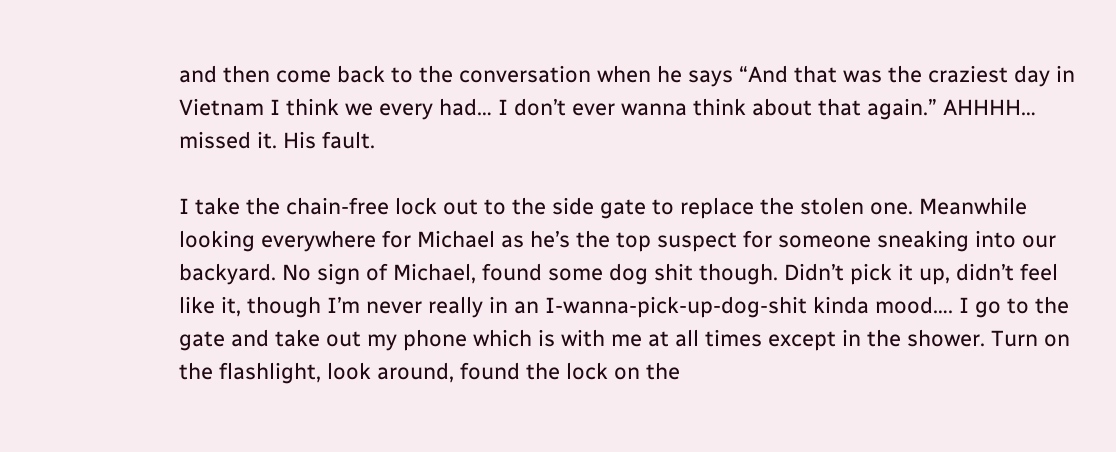and then come back to the conversation when he says “And that was the craziest day in Vietnam I think we every had… I don’t ever wanna think about that again.” AHHHH… missed it. His fault.

I take the chain-free lock out to the side gate to replace the stolen one. Meanwhile looking everywhere for Michael as he’s the top suspect for someone sneaking into our backyard. No sign of Michael, found some dog shit though. Didn’t pick it up, didn’t feel like it, though I’m never really in an I-wanna-pick-up-dog-shit kinda mood…. I go to the gate and take out my phone which is with me at all times except in the shower. Turn on the flashlight, look around, found the lock on the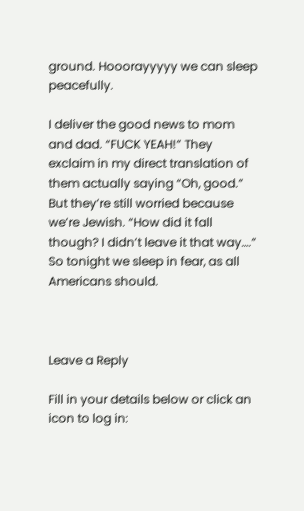ground. Hooorayyyyy we can sleep peacefully.

I deliver the good news to mom and dad. “FUCK YEAH!” They exclaim in my direct translation of them actually saying “Oh, good.” But they’re still worried because we’re Jewish. “How did it fall though? I didn’t leave it that way….” So tonight we sleep in fear, as all Americans should.



Leave a Reply

Fill in your details below or click an icon to log in: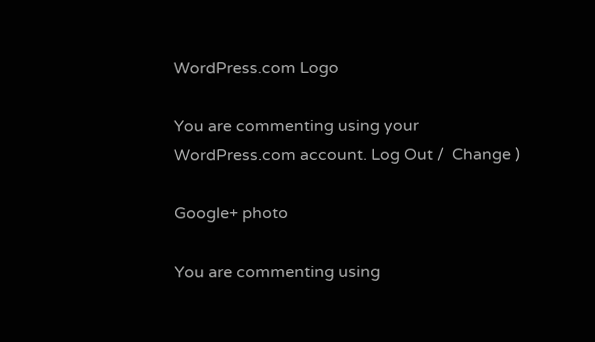WordPress.com Logo

You are commenting using your WordPress.com account. Log Out /  Change )

Google+ photo

You are commenting using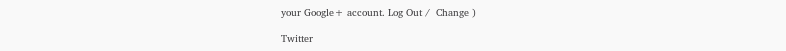your Google+ account. Log Out /  Change )

Twitter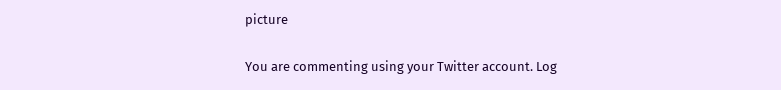picture

You are commenting using your Twitter account. Log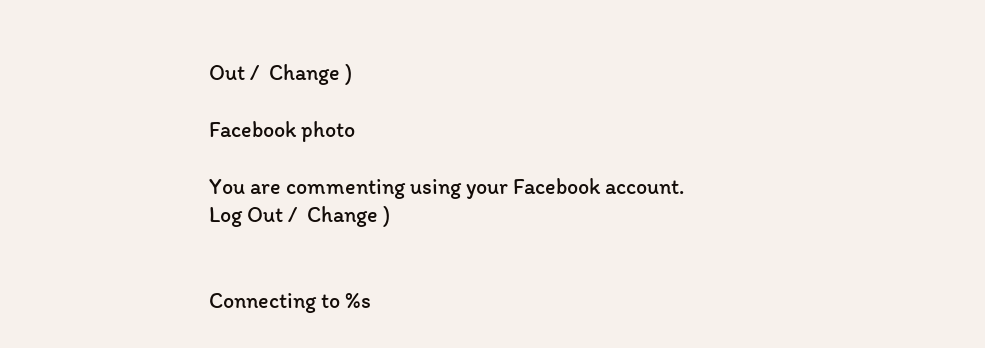Out /  Change )

Facebook photo

You are commenting using your Facebook account. Log Out /  Change )


Connecting to %s